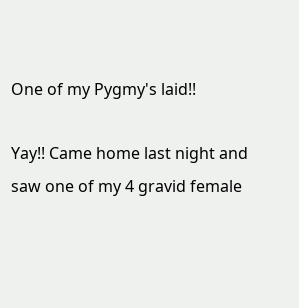One of my Pygmy's laid!!

Yay!! Came home last night and saw one of my 4 gravid female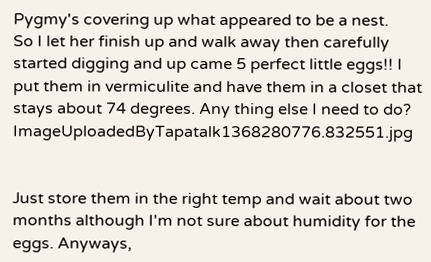Pygmy's covering up what appeared to be a nest.
So I let her finish up and walk away then carefully started digging and up came 5 perfect little eggs!! I put them in vermiculite and have them in a closet that stays about 74 degrees. Any thing else I need to do? ImageUploadedByTapatalk1368280776.832551.jpg


Just store them in the right temp and wait about two months although I'm not sure about humidity for the eggs. Anyways,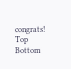congrats!
Top Bottom